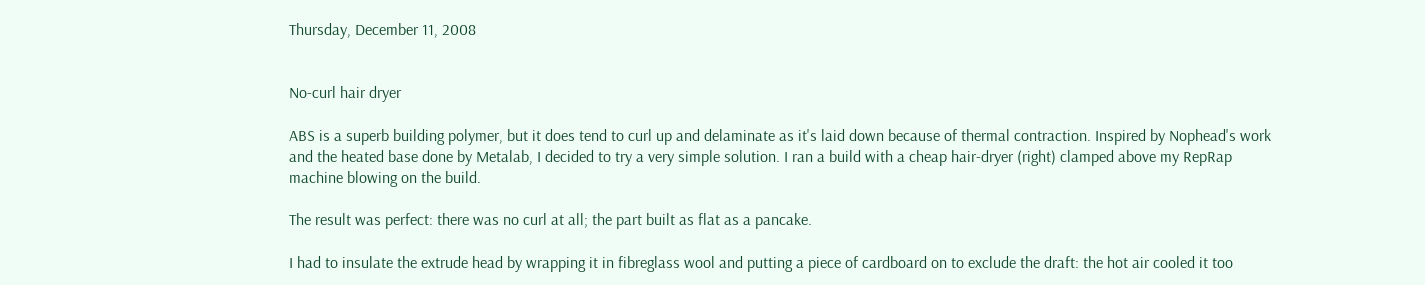Thursday, December 11, 2008


No-curl hair dryer

ABS is a superb building polymer, but it does tend to curl up and delaminate as it's laid down because of thermal contraction. Inspired by Nophead's work and the heated base done by Metalab, I decided to try a very simple solution. I ran a build with a cheap hair-dryer (right) clamped above my RepRap machine blowing on the build.

The result was perfect: there was no curl at all; the part built as flat as a pancake.

I had to insulate the extrude head by wrapping it in fibreglass wool and putting a piece of cardboard on to exclude the draft: the hot air cooled it too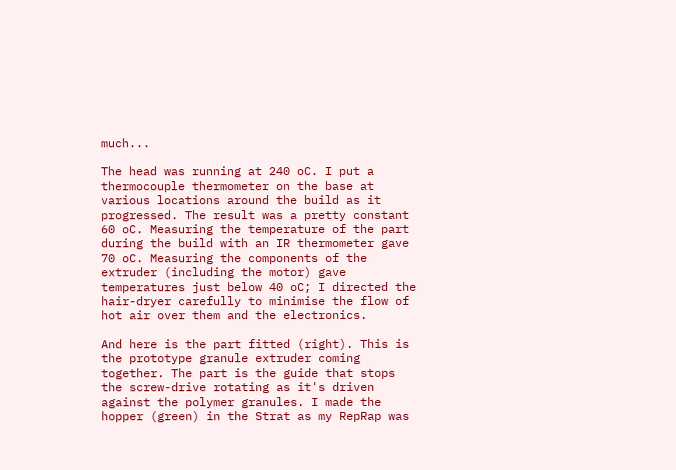much...

The head was running at 240 oC. I put a thermocouple thermometer on the base at various locations around the build as it progressed. The result was a pretty constant 60 oC. Measuring the temperature of the part during the build with an IR thermometer gave 70 oC. Measuring the components of the extruder (including the motor) gave temperatures just below 40 oC; I directed the hair-dryer carefully to minimise the flow of hot air over them and the electronics.

And here is the part fitted (right). This is the prototype granule extruder coming together. The part is the guide that stops the screw-drive rotating as it's driven against the polymer granules. I made the hopper (green) in the Strat as my RepRap was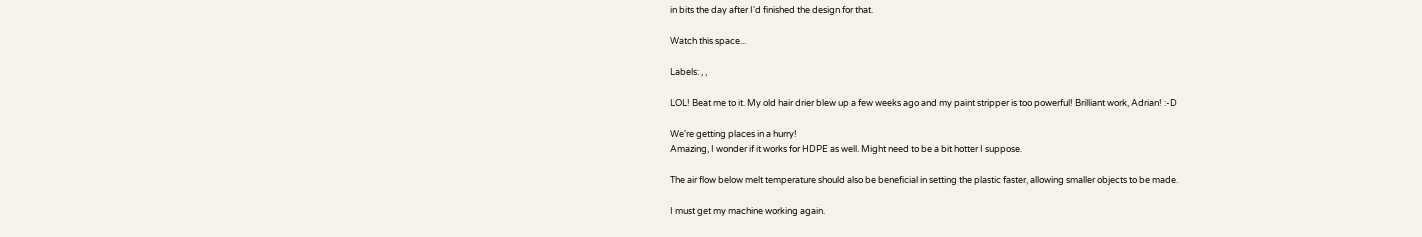in bits the day after I'd finished the design for that.

Watch this space...

Labels: , ,

LOL! Beat me to it. My old hair drier blew up a few weeks ago and my paint stripper is too powerful! Brilliant work, Adrian! :-D

We're getting places in a hurry!
Amazing, I wonder if it works for HDPE as well. Might need to be a bit hotter I suppose.

The air flow below melt temperature should also be beneficial in setting the plastic faster, allowing smaller objects to be made.

I must get my machine working again.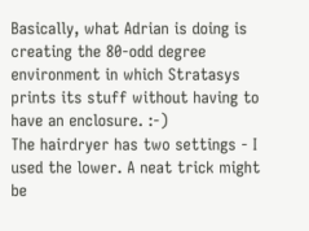Basically, what Adrian is doing is creating the 80-odd degree environment in which Stratasys prints its stuff without having to have an enclosure. :-)
The hairdryer has two settings - I used the lower. A neat trick might be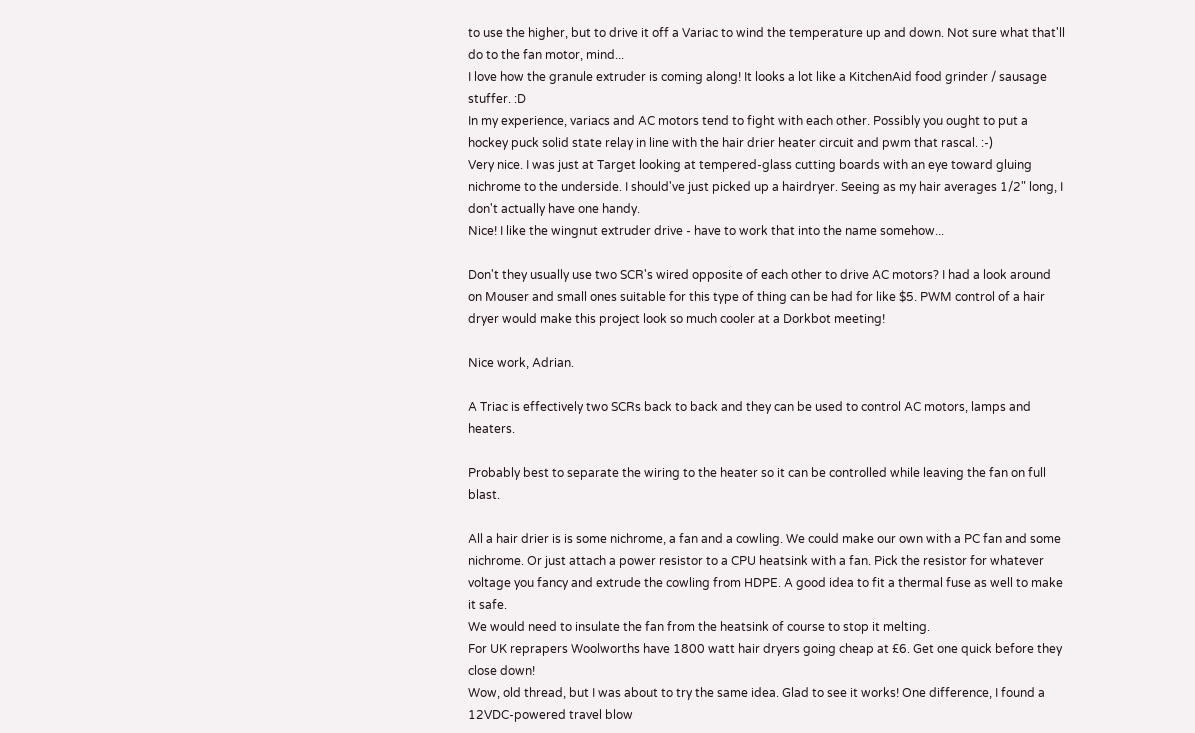to use the higher, but to drive it off a Variac to wind the temperature up and down. Not sure what that'll do to the fan motor, mind...
I love how the granule extruder is coming along! It looks a lot like a KitchenAid food grinder / sausage stuffer. :D
In my experience, variacs and AC motors tend to fight with each other. Possibly you ought to put a hockey puck solid state relay in line with the hair drier heater circuit and pwm that rascal. :-)
Very nice. I was just at Target looking at tempered-glass cutting boards with an eye toward gluing nichrome to the underside. I should've just picked up a hairdryer. Seeing as my hair averages 1/2" long, I don't actually have one handy.
Nice! I like the wingnut extruder drive - have to work that into the name somehow...

Don't they usually use two SCR's wired opposite of each other to drive AC motors? I had a look around on Mouser and small ones suitable for this type of thing can be had for like $5. PWM control of a hair dryer would make this project look so much cooler at a Dorkbot meeting!

Nice work, Adrian.

A Triac is effectively two SCRs back to back and they can be used to control AC motors, lamps and heaters.

Probably best to separate the wiring to the heater so it can be controlled while leaving the fan on full blast.

All a hair drier is is some nichrome, a fan and a cowling. We could make our own with a PC fan and some nichrome. Or just attach a power resistor to a CPU heatsink with a fan. Pick the resistor for whatever voltage you fancy and extrude the cowling from HDPE. A good idea to fit a thermal fuse as well to make it safe.
We would need to insulate the fan from the heatsink of course to stop it melting.
For UK reprapers Woolworths have 1800 watt hair dryers going cheap at £6. Get one quick before they close down!
Wow, old thread, but I was about to try the same idea. Glad to see it works! One difference, I found a 12VDC-powered travel blow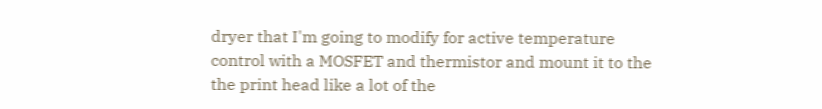dryer that I'm going to modify for active temperature control with a MOSFET and thermistor and mount it to the the print head like a lot of the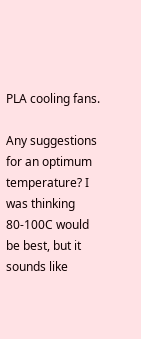PLA cooling fans.

Any suggestions for an optimum temperature? I was thinking 80-100C would be best, but it sounds like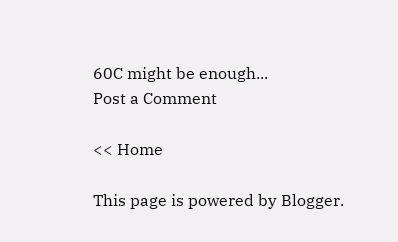60C might be enough...
Post a Comment

<< Home

This page is powered by Blogger.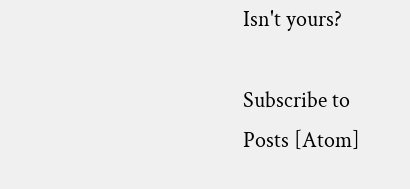Isn't yours?

Subscribe to
Posts [Atom]